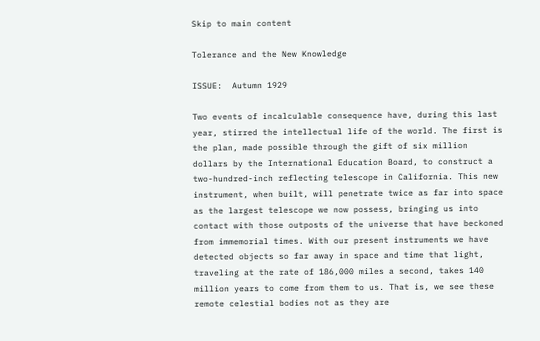Skip to main content

Tolerance and the New Knowledge

ISSUE:  Autumn 1929

Two events of incalculable consequence have, during this last year, stirred the intellectual life of the world. The first is the plan, made possible through the gift of six million dollars by the International Education Board, to construct a two-hundred-inch reflecting telescope in California. This new instrument, when built, will penetrate twice as far into space as the largest telescope we now possess, bringing us into contact with those outposts of the universe that have beckoned from immemorial times. With our present instruments we have detected objects so far away in space and time that light, traveling at the rate of 186,000 miles a second, takes 140 million years to come from them to us. That is, we see these remote celestial bodies not as they are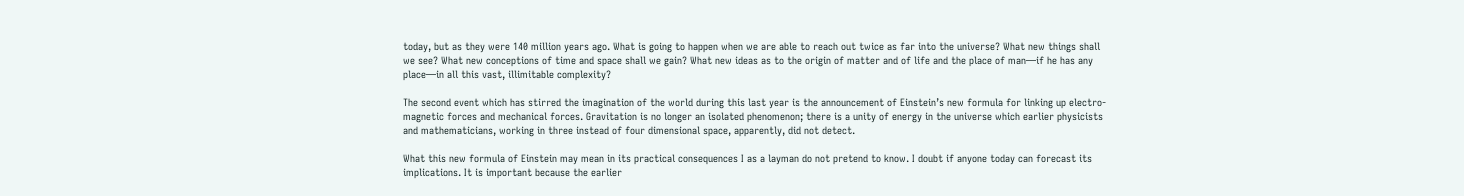today, but as they were 140 million years ago. What is going to happen when we are able to reach out twice as far into the universe? What new things shall we see? What new conceptions of time and space shall we gain? What new ideas as to the origin of matter and of life and the place of man—if he has any place—in all this vast, illimitable complexity?

The second event which has stirred the imagination of the world during this last year is the announcement of Einstein’s new formula for linking up electro-magnetic forces and mechanical forces. Gravitation is no longer an isolated phenomenon; there is a unity of energy in the universe which earlier physicists and mathematicians, working in three instead of four dimensional space, apparently, did not detect.

What this new formula of Einstein may mean in its practical consequences I as a layman do not pretend to know. I doubt if anyone today can forecast its implications. It is important because the earlier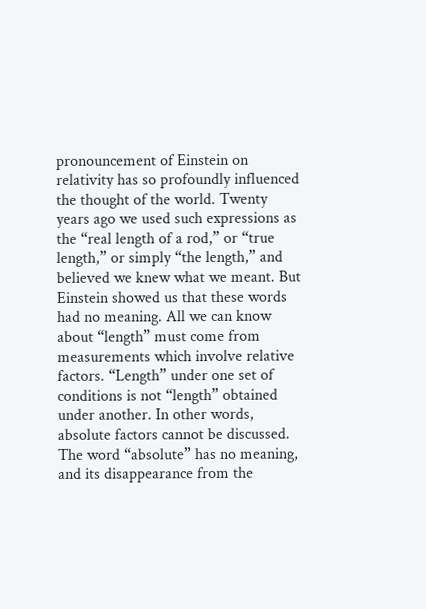pronouncement of Einstein on relativity has so profoundly influenced the thought of the world. Twenty years ago we used such expressions as the “real length of a rod,” or “true length,” or simply “the length,” and believed we knew what we meant. But Einstein showed us that these words had no meaning. All we can know about “length” must come from measurements which involve relative factors. “Length” under one set of conditions is not “length” obtained under another. In other words, absolute factors cannot be discussed. The word “absolute” has no meaning, and its disappearance from the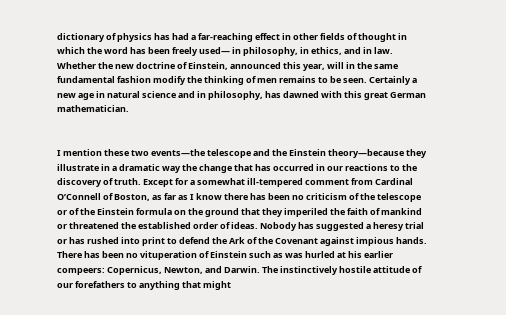dictionary of physics has had a far-reaching effect in other fields of thought in which the word has been freely used— in philosophy, in ethics, and in law. Whether the new doctrine of Einstein, announced this year, will in the same fundamental fashion modify the thinking of men remains to be seen. Certainly a new age in natural science and in philosophy, has dawned with this great German mathematician.


I mention these two events—the telescope and the Einstein theory—because they illustrate in a dramatic way the change that has occurred in our reactions to the discovery of truth. Except for a somewhat ill-tempered comment from Cardinal O’Connell of Boston, as far as I know there has been no criticism of the telescope or of the Einstein formula on the ground that they imperiled the faith of mankind or threatened the established order of ideas. Nobody has suggested a heresy trial or has rushed into print to defend the Ark of the Covenant against impious hands. There has been no vituperation of Einstein such as was hurled at his earlier compeers: Copernicus, Newton, and Darwin. The instinctively hostile attitude of our forefathers to anything that might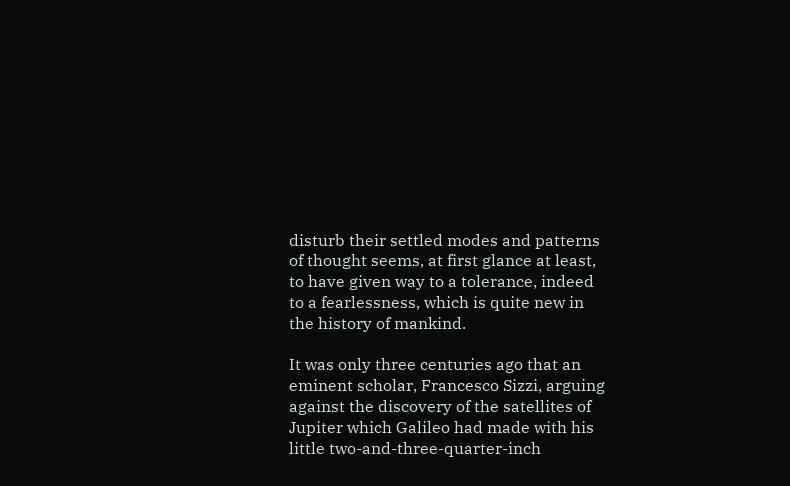disturb their settled modes and patterns of thought seems, at first glance at least, to have given way to a tolerance, indeed to a fearlessness, which is quite new in the history of mankind.

It was only three centuries ago that an eminent scholar, Francesco Sizzi, arguing against the discovery of the satellites of Jupiter which Galileo had made with his little two-and-three-quarter-inch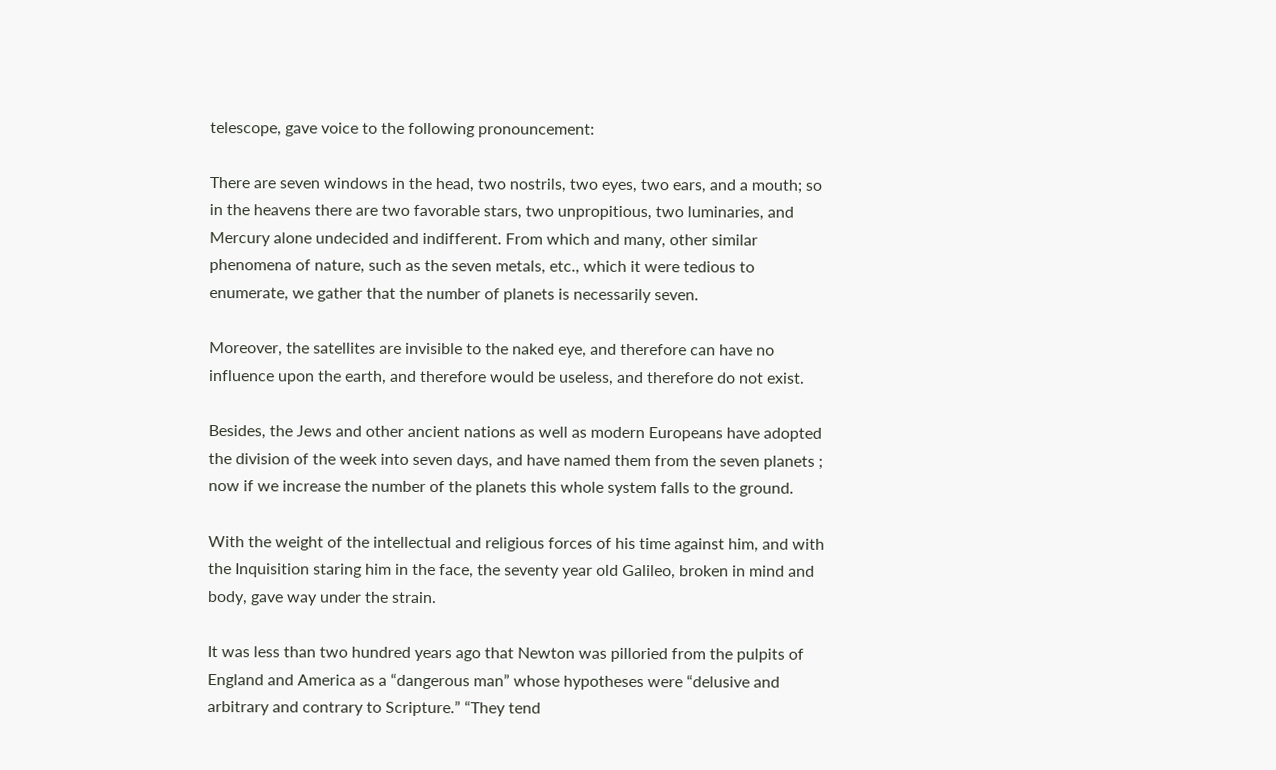telescope, gave voice to the following pronouncement:

There are seven windows in the head, two nostrils, two eyes, two ears, and a mouth; so in the heavens there are two favorable stars, two unpropitious, two luminaries, and Mercury alone undecided and indifferent. From which and many, other similar phenomena of nature, such as the seven metals, etc., which it were tedious to enumerate, we gather that the number of planets is necessarily seven.

Moreover, the satellites are invisible to the naked eye, and therefore can have no influence upon the earth, and therefore would be useless, and therefore do not exist.

Besides, the Jews and other ancient nations as well as modern Europeans have adopted the division of the week into seven days, and have named them from the seven planets ; now if we increase the number of the planets this whole system falls to the ground.

With the weight of the intellectual and religious forces of his time against him, and with the Inquisition staring him in the face, the seventy year old Galileo, broken in mind and body, gave way under the strain.

It was less than two hundred years ago that Newton was pilloried from the pulpits of England and America as a “dangerous man” whose hypotheses were “delusive and arbitrary and contrary to Scripture.” “They tend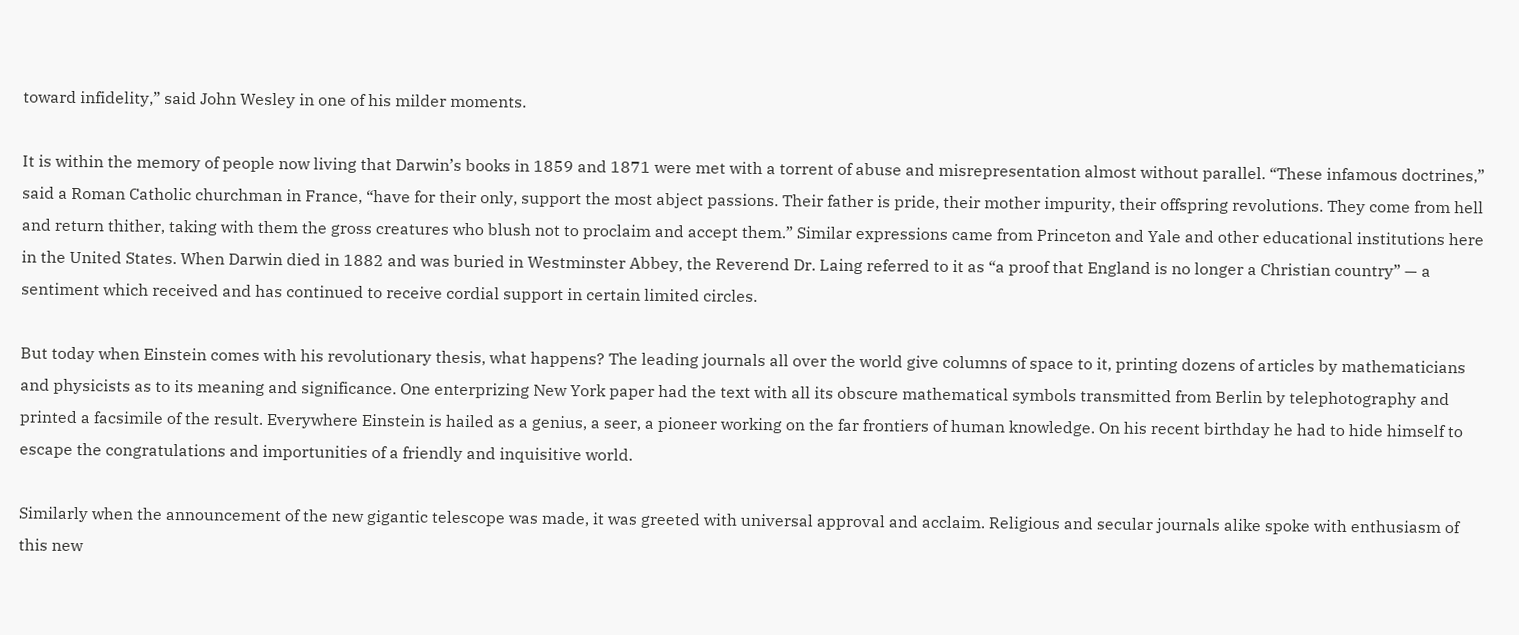toward infidelity,” said John Wesley in one of his milder moments.

It is within the memory of people now living that Darwin’s books in 1859 and 1871 were met with a torrent of abuse and misrepresentation almost without parallel. “These infamous doctrines,” said a Roman Catholic churchman in France, “have for their only, support the most abject passions. Their father is pride, their mother impurity, their offspring revolutions. They come from hell and return thither, taking with them the gross creatures who blush not to proclaim and accept them.” Similar expressions came from Princeton and Yale and other educational institutions here in the United States. When Darwin died in 1882 and was buried in Westminster Abbey, the Reverend Dr. Laing referred to it as “a proof that England is no longer a Christian country” — a sentiment which received and has continued to receive cordial support in certain limited circles.

But today when Einstein comes with his revolutionary thesis, what happens? The leading journals all over the world give columns of space to it, printing dozens of articles by mathematicians and physicists as to its meaning and significance. One enterprizing New York paper had the text with all its obscure mathematical symbols transmitted from Berlin by telephotography and printed a facsimile of the result. Everywhere Einstein is hailed as a genius, a seer, a pioneer working on the far frontiers of human knowledge. On his recent birthday he had to hide himself to escape the congratulations and importunities of a friendly and inquisitive world.

Similarly when the announcement of the new gigantic telescope was made, it was greeted with universal approval and acclaim. Religious and secular journals alike spoke with enthusiasm of this new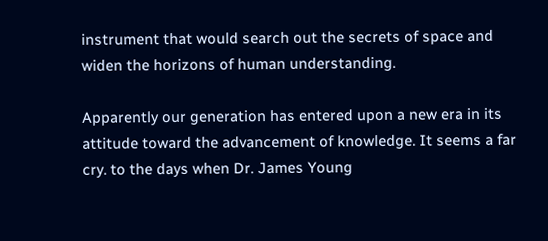instrument that would search out the secrets of space and widen the horizons of human understanding.

Apparently our generation has entered upon a new era in its attitude toward the advancement of knowledge. It seems a far cry. to the days when Dr. James Young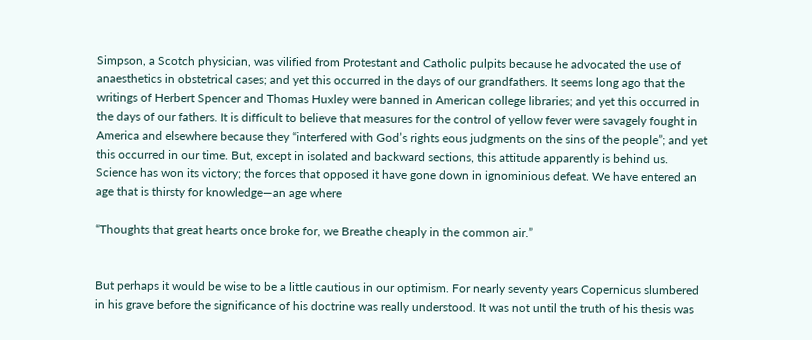Simpson, a Scotch physician, was vilified from Protestant and Catholic pulpits because he advocated the use of anaesthetics in obstetrical cases; and yet this occurred in the days of our grandfathers. It seems long ago that the writings of Herbert Spencer and Thomas Huxley were banned in American college libraries; and yet this occurred in the days of our fathers. It is difficult to believe that measures for the control of yellow fever were savagely fought in America and elsewhere because they “interfered with God’s rights eous judgments on the sins of the people”; and yet this occurred in our time. But, except in isolated and backward sections, this attitude apparently is behind us. Science has won its victory; the forces that opposed it have gone down in ignominious defeat. We have entered an age that is thirsty for knowledge—an age where

“Thoughts that great hearts once broke for, we Breathe cheaply in the common air.”


But perhaps it would be wise to be a little cautious in our optimism. For nearly seventy years Copernicus slumbered in his grave before the significance of his doctrine was really understood. It was not until the truth of his thesis was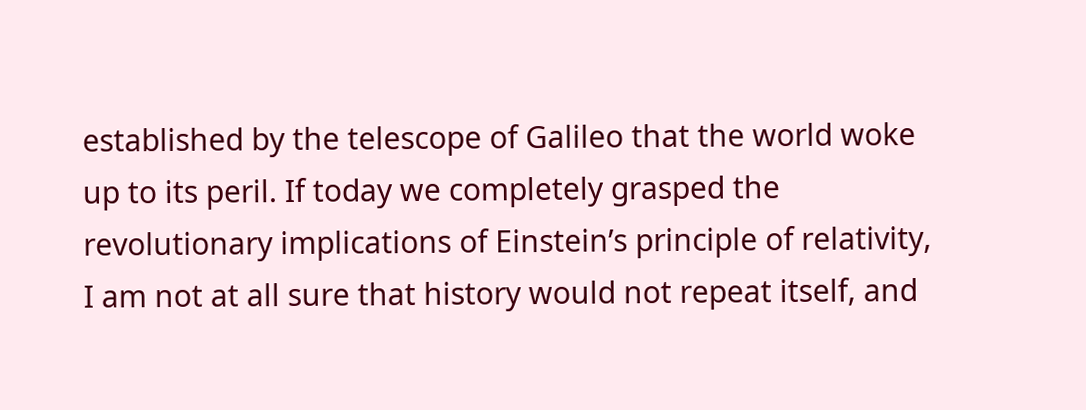established by the telescope of Galileo that the world woke up to its peril. If today we completely grasped the revolutionary implications of Einstein’s principle of relativity, I am not at all sure that history would not repeat itself, and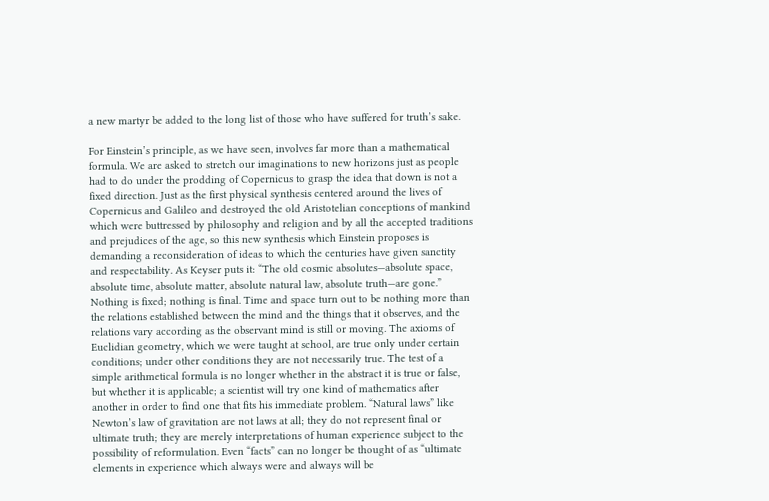a new martyr be added to the long list of those who have suffered for truth’s sake.

For Einstein’s principle, as we have seen, involves far more than a mathematical formula. We are asked to stretch our imaginations to new horizons just as people had to do under the prodding of Copernicus to grasp the idea that down is not a fixed direction. Just as the first physical synthesis centered around the lives of Copernicus and Galileo and destroyed the old Aristotelian conceptions of mankind which were buttressed by philosophy and religion and by all the accepted traditions and prejudices of the age, so this new synthesis which Einstein proposes is demanding a reconsideration of ideas to which the centuries have given sanctity and respectability. As Keyser puts it: “The old cosmic absolutes—absolute space, absolute time, absolute matter, absolute natural law, absolute truth—are gone.” Nothing is fixed; nothing is final. Time and space turn out to be nothing more than the relations established between the mind and the things that it observes, and the relations vary according as the observant mind is still or moving. The axioms of Euclidian geometry, which we were taught at school, are true only under certain conditions; under other conditions they are not necessarily true. The test of a simple arithmetical formula is no longer whether in the abstract it is true or false, but whether it is applicable; a scientist will try one kind of mathematics after another in order to find one that fits his immediate problem. “Natural laws” like Newton’s law of gravitation are not laws at all; they do not represent final or ultimate truth; they are merely interpretations of human experience subject to the possibility of reformulation. Even “facts” can no longer be thought of as “ultimate elements in experience which always were and always will be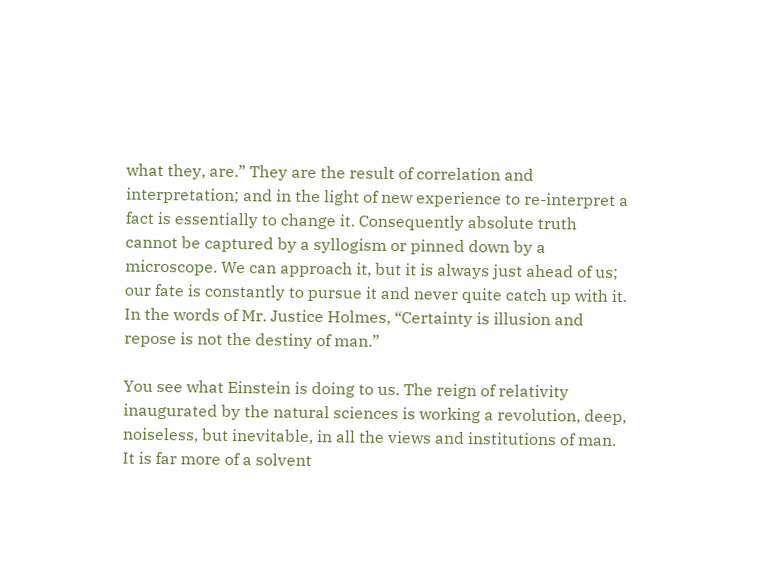what they, are.” They are the result of correlation and interpretation; and in the light of new experience to re-interpret a fact is essentially to change it. Consequently absolute truth cannot be captured by a syllogism or pinned down by a microscope. We can approach it, but it is always just ahead of us; our fate is constantly to pursue it and never quite catch up with it. In the words of Mr. Justice Holmes, “Certainty is illusion and repose is not the destiny of man.”

You see what Einstein is doing to us. The reign of relativity inaugurated by the natural sciences is working a revolution, deep, noiseless, but inevitable, in all the views and institutions of man. It is far more of a solvent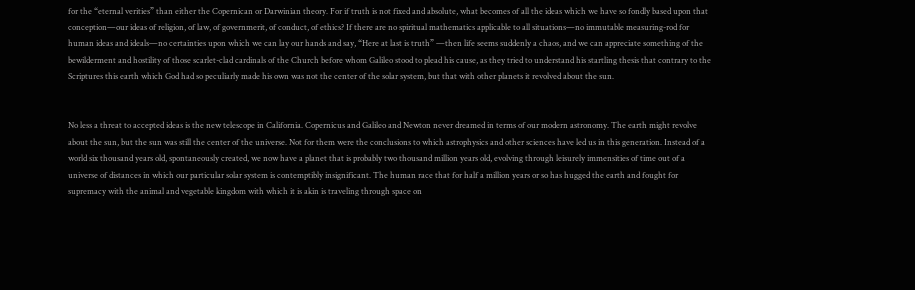for the “eternal verities” than either the Copernican or Darwinian theory. For if truth is not fixed and absolute, what becomes of all the ideas which we have so fondly based upon that conception—our ideas of religion, of law, of governmerit, of conduct, of ethics? If there are no spiritual mathematics applicable to all situations—no immutable measuring-rod for human ideas and ideals—no certainties upon which we can lay our hands and say, “Here at last is truth” —then life seems suddenly a chaos, and we can appreciate something of the bewilderment and hostility of those scarlet-clad cardinals of the Church before whom Galileo stood to plead his cause, as they tried to understand his startling thesis that contrary to the Scriptures this earth which God had so peculiarly made his own was not the center of the solar system, but that with other planets it revolved about the sun.


No less a threat to accepted ideas is the new telescope in California. Copernicus and Galileo and Newton never dreamed in terms of our modern astronomy. The earth might revolve about the sun, but the sun was still the center of the universe. Not for them were the conclusions to which astrophysics and other sciences have led us in this generation. Instead of a world six thousand years old, spontaneously created, we now have a planet that is probably two thousand million years old, evolving through leisurely immensities of time out of a universe of distances in which our particular solar system is contemptibly insignificant. The human race that for half a million years or so has hugged the earth and fought for supremacy with the animal and vegetable kingdom with which it is akin is traveling through space on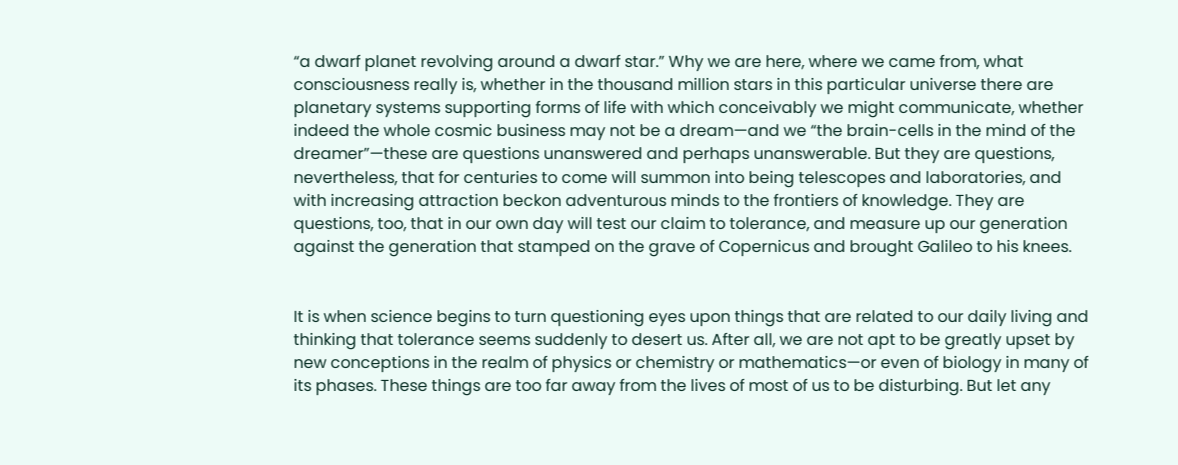“a dwarf planet revolving around a dwarf star.” Why we are here, where we came from, what consciousness really is, whether in the thousand million stars in this particular universe there are planetary systems supporting forms of life with which conceivably we might communicate, whether indeed the whole cosmic business may not be a dream—and we “the brain-cells in the mind of the dreamer”—these are questions unanswered and perhaps unanswerable. But they are questions, nevertheless, that for centuries to come will summon into being telescopes and laboratories, and with increasing attraction beckon adventurous minds to the frontiers of knowledge. They are questions, too, that in our own day will test our claim to tolerance, and measure up our generation against the generation that stamped on the grave of Copernicus and brought Galileo to his knees.


It is when science begins to turn questioning eyes upon things that are related to our daily living and thinking that tolerance seems suddenly to desert us. After all, we are not apt to be greatly upset by new conceptions in the realm of physics or chemistry or mathematics—or even of biology in many of its phases. These things are too far away from the lives of most of us to be disturbing. But let any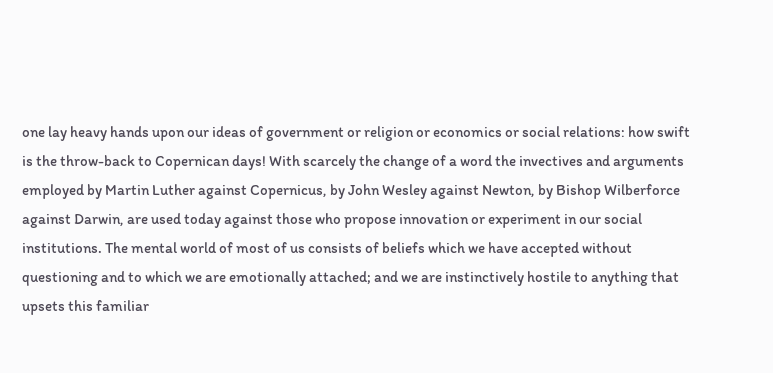one lay heavy hands upon our ideas of government or religion or economics or social relations: how swift is the throw-back to Copernican days! With scarcely the change of a word the invectives and arguments employed by Martin Luther against Copernicus, by John Wesley against Newton, by Bishop Wilberforce against Darwin, are used today against those who propose innovation or experiment in our social institutions. The mental world of most of us consists of beliefs which we have accepted without questioning and to which we are emotionally attached; and we are instinctively hostile to anything that upsets this familiar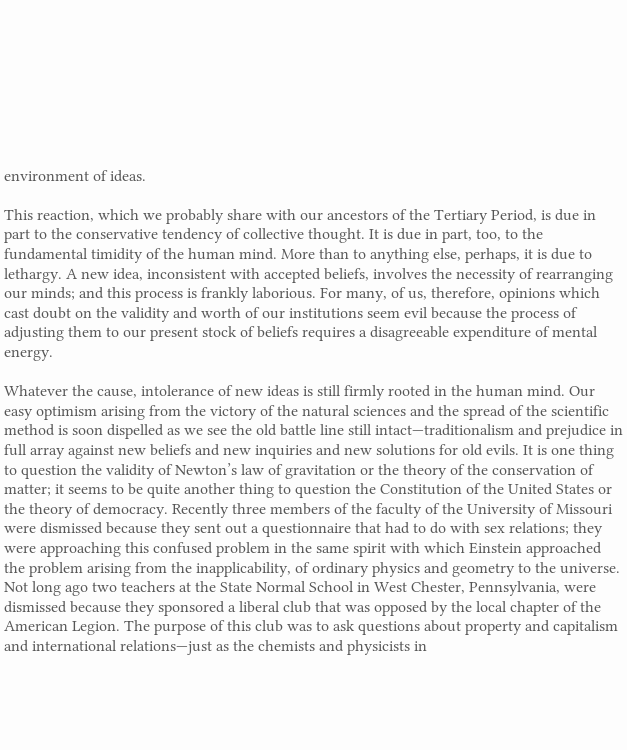environment of ideas.

This reaction, which we probably share with our ancestors of the Tertiary Period, is due in part to the conservative tendency of collective thought. It is due in part, too, to the fundamental timidity of the human mind. More than to anything else, perhaps, it is due to lethargy. A new idea, inconsistent with accepted beliefs, involves the necessity of rearranging our minds; and this process is frankly laborious. For many, of us, therefore, opinions which cast doubt on the validity and worth of our institutions seem evil because the process of adjusting them to our present stock of beliefs requires a disagreeable expenditure of mental energy.

Whatever the cause, intolerance of new ideas is still firmly rooted in the human mind. Our easy optimism arising from the victory of the natural sciences and the spread of the scientific method is soon dispelled as we see the old battle line still intact—traditionalism and prejudice in full array against new beliefs and new inquiries and new solutions for old evils. It is one thing to question the validity of Newton’s law of gravitation or the theory of the conservation of matter; it seems to be quite another thing to question the Constitution of the United States or the theory of democracy. Recently three members of the faculty of the University of Missouri were dismissed because they sent out a questionnaire that had to do with sex relations; they were approaching this confused problem in the same spirit with which Einstein approached the problem arising from the inapplicability, of ordinary physics and geometry to the universe. Not long ago two teachers at the State Normal School in West Chester, Pennsylvania, were dismissed because they sponsored a liberal club that was opposed by the local chapter of the American Legion. The purpose of this club was to ask questions about property and capitalism and international relations—just as the chemists and physicists in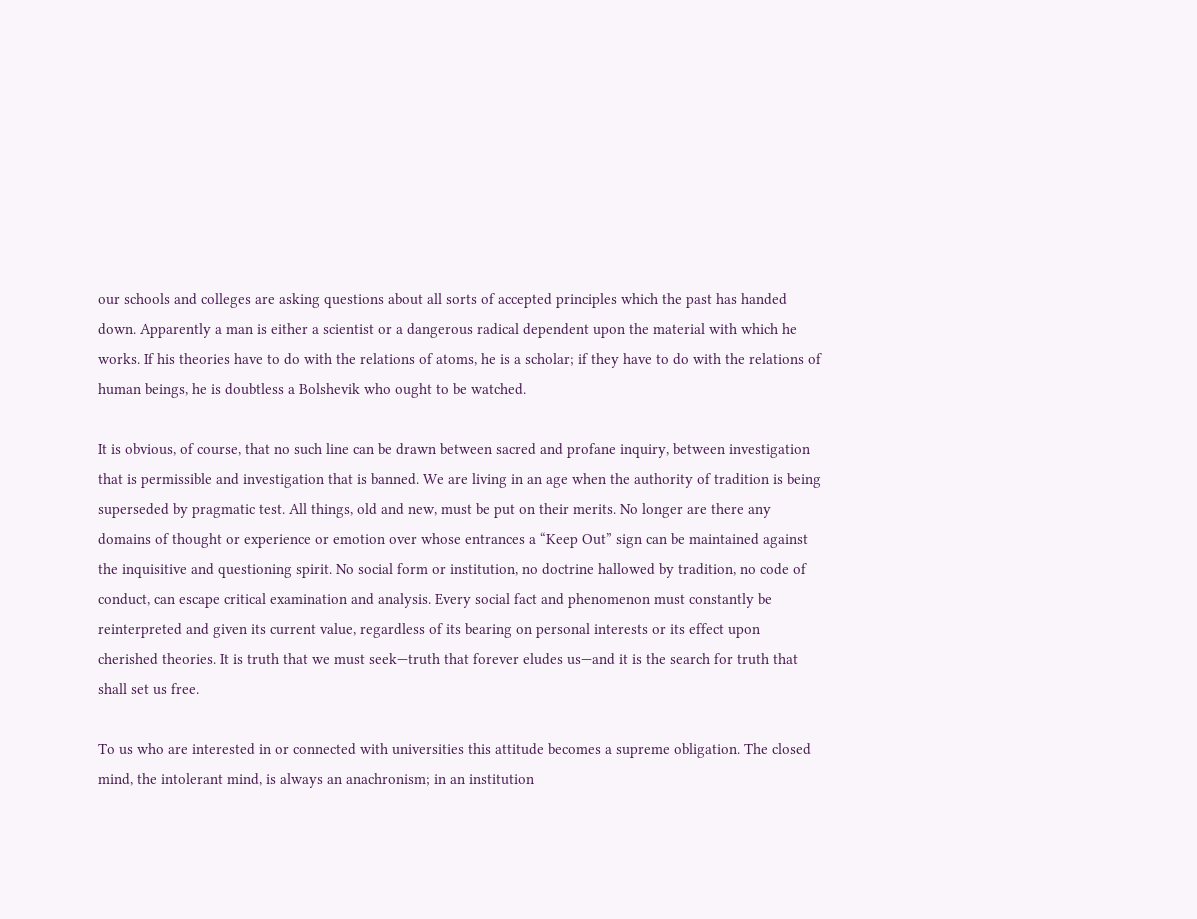our schools and colleges are asking questions about all sorts of accepted principles which the past has handed down. Apparently a man is either a scientist or a dangerous radical dependent upon the material with which he works. If his theories have to do with the relations of atoms, he is a scholar; if they have to do with the relations of human beings, he is doubtless a Bolshevik who ought to be watched.

It is obvious, of course, that no such line can be drawn between sacred and profane inquiry, between investigation that is permissible and investigation that is banned. We are living in an age when the authority of tradition is being superseded by pragmatic test. All things, old and new, must be put on their merits. No longer are there any domains of thought or experience or emotion over whose entrances a “Keep Out” sign can be maintained against the inquisitive and questioning spirit. No social form or institution, no doctrine hallowed by tradition, no code of conduct, can escape critical examination and analysis. Every social fact and phenomenon must constantly be reinterpreted and given its current value, regardless of its bearing on personal interests or its effect upon cherished theories. It is truth that we must seek—truth that forever eludes us—and it is the search for truth that shall set us free.

To us who are interested in or connected with universities this attitude becomes a supreme obligation. The closed mind, the intolerant mind, is always an anachronism; in an institution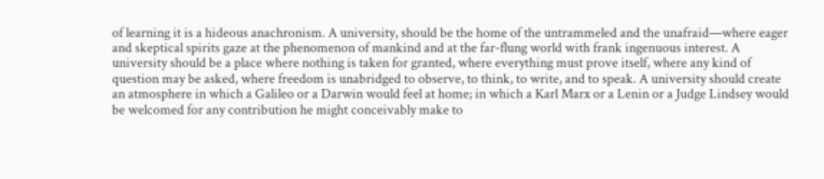of learning it is a hideous anachronism. A university, should be the home of the untrammeled and the unafraid—where eager and skeptical spirits gaze at the phenomenon of mankind and at the far-flung world with frank ingenuous interest. A university should be a place where nothing is taken for granted, where everything must prove itself, where any kind of question may be asked, where freedom is unabridged to observe, to think, to write, and to speak. A university should create an atmosphere in which a Galileo or a Darwin would feel at home; in which a Karl Marx or a Lenin or a Judge Lindsey would be welcomed for any contribution he might conceivably make to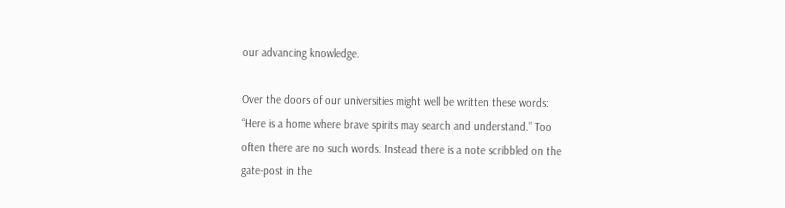our advancing knowledge.

Over the doors of our universities might well be written these words: “Here is a home where brave spirits may search and understand.” Too often there are no such words. Instead there is a note scribbled on the gate-post in the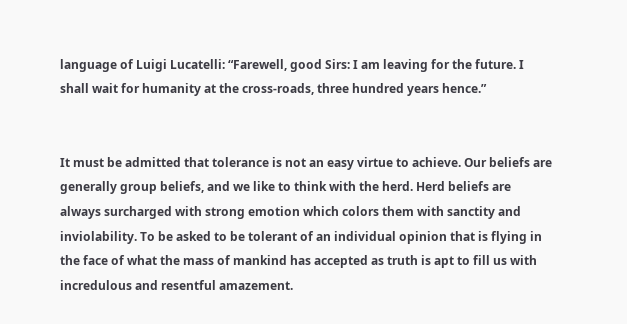language of Luigi Lucatelli: “Farewell, good Sirs: I am leaving for the future. I shall wait for humanity at the cross-roads, three hundred years hence.”


It must be admitted that tolerance is not an easy virtue to achieve. Our beliefs are generally group beliefs, and we like to think with the herd. Herd beliefs are always surcharged with strong emotion which colors them with sanctity and inviolability. To be asked to be tolerant of an individual opinion that is flying in the face of what the mass of mankind has accepted as truth is apt to fill us with incredulous and resentful amazement.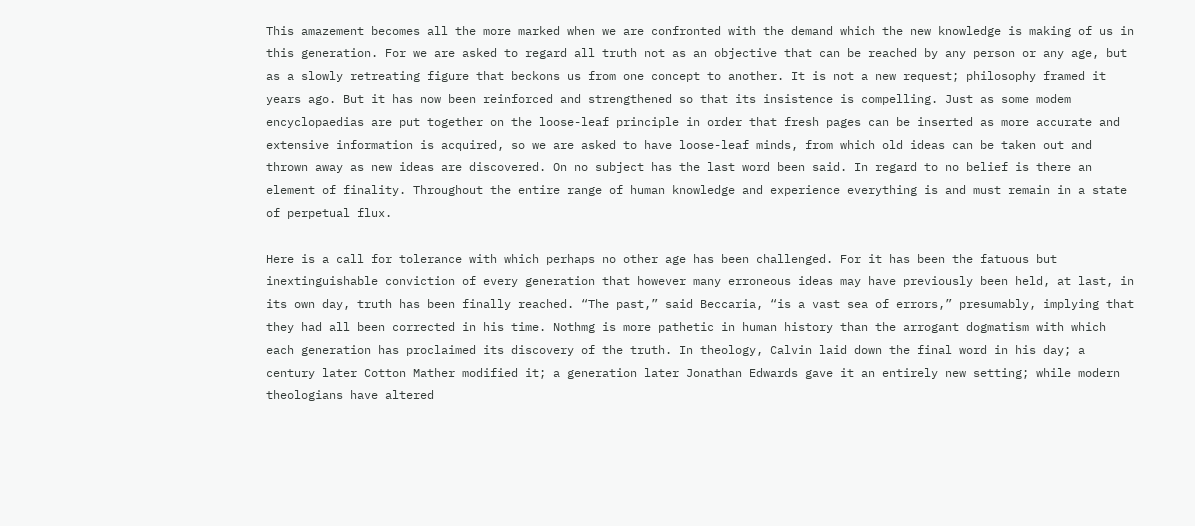This amazement becomes all the more marked when we are confronted with the demand which the new knowledge is making of us in this generation. For we are asked to regard all truth not as an objective that can be reached by any person or any age, but as a slowly retreating figure that beckons us from one concept to another. It is not a new request; philosophy framed it years ago. But it has now been reinforced and strengthened so that its insistence is compelling. Just as some modem encyclopaedias are put together on the loose-leaf principle in order that fresh pages can be inserted as more accurate and extensive information is acquired, so we are asked to have loose-leaf minds, from which old ideas can be taken out and thrown away as new ideas are discovered. On no subject has the last word been said. In regard to no belief is there an element of finality. Throughout the entire range of human knowledge and experience everything is and must remain in a state of perpetual flux.

Here is a call for tolerance with which perhaps no other age has been challenged. For it has been the fatuous but inextinguishable conviction of every generation that however many erroneous ideas may have previously been held, at last, in its own day, truth has been finally reached. “The past,” said Beccaria, “is a vast sea of errors,” presumably, implying that they had all been corrected in his time. Nothmg is more pathetic in human history than the arrogant dogmatism with which each generation has proclaimed its discovery of the truth. In theology, Calvin laid down the final word in his day; a century later Cotton Mather modified it; a generation later Jonathan Edwards gave it an entirely new setting; while modern theologians have altered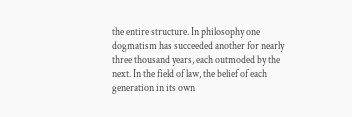the entire structure. In philosophy one dogmatism has succeeded another for nearly three thousand years, each outmoded by the next. In the field of law, the belief of each generation in its own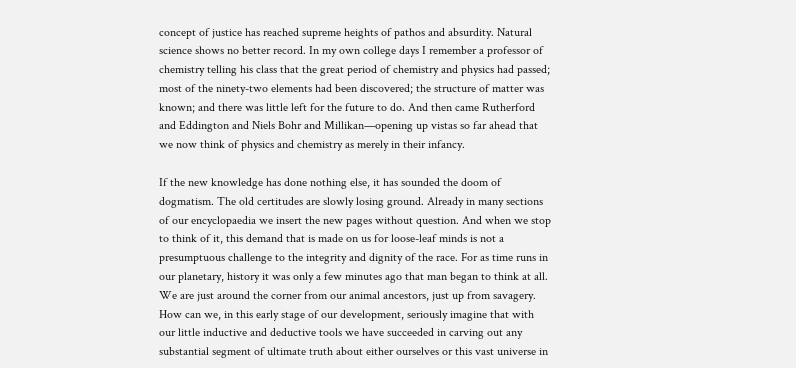concept of justice has reached supreme heights of pathos and absurdity. Natural science shows no better record. In my own college days I remember a professor of chemistry telling his class that the great period of chemistry and physics had passed; most of the ninety-two elements had been discovered; the structure of matter was known; and there was little left for the future to do. And then came Rutherford and Eddington and Niels Bohr and Millikan—opening up vistas so far ahead that we now think of physics and chemistry as merely in their infancy.

If the new knowledge has done nothing else, it has sounded the doom of dogmatism. The old certitudes are slowly losing ground. Already in many sections of our encyclopaedia we insert the new pages without question. And when we stop to think of it, this demand that is made on us for loose-leaf minds is not a presumptuous challenge to the integrity and dignity of the race. For as time runs in our planetary, history it was only a few minutes ago that man began to think at all. We are just around the corner from our animal ancestors, just up from savagery. How can we, in this early stage of our development, seriously imagine that with our little inductive and deductive tools we have succeeded in carving out any substantial segment of ultimate truth about either ourselves or this vast universe in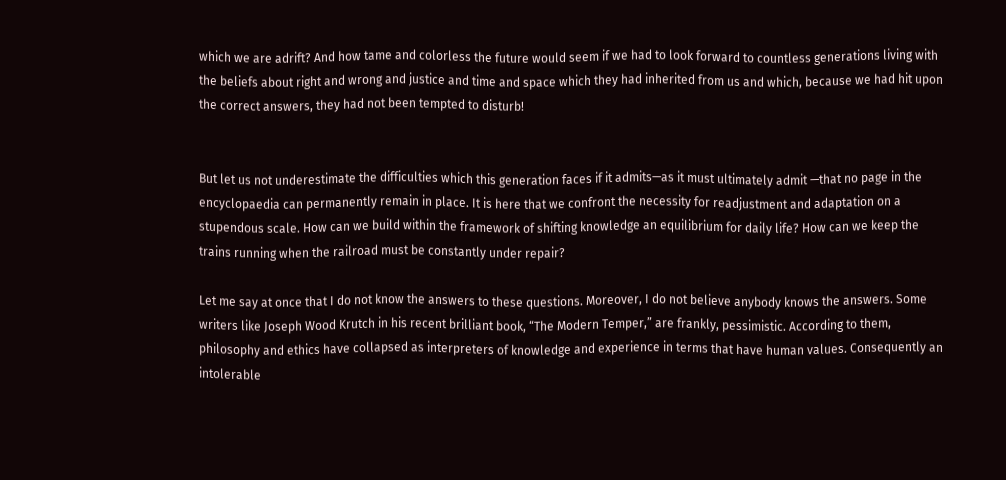which we are adrift? And how tame and colorless the future would seem if we had to look forward to countless generations living with the beliefs about right and wrong and justice and time and space which they had inherited from us and which, because we had hit upon the correct answers, they had not been tempted to disturb!


But let us not underestimate the difficulties which this generation faces if it admits—as it must ultimately admit —that no page in the encyclopaedia can permanently remain in place. It is here that we confront the necessity for readjustment and adaptation on a stupendous scale. How can we build within the framework of shifting knowledge an equilibrium for daily life? How can we keep the trains running when the railroad must be constantly under repair?

Let me say at once that I do not know the answers to these questions. Moreover, I do not believe anybody knows the answers. Some writers like Joseph Wood Krutch in his recent brilliant book, “The Modern Temper,” are frankly, pessimistic. According to them, philosophy and ethics have collapsed as interpreters of knowledge and experience in terms that have human values. Consequently an intolerable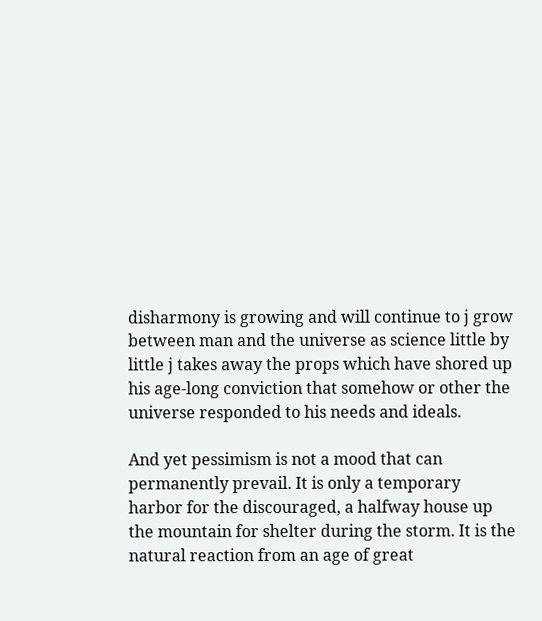disharmony is growing and will continue to j grow between man and the universe as science little by little j takes away the props which have shored up his age-long conviction that somehow or other the universe responded to his needs and ideals.

And yet pessimism is not a mood that can permanently prevail. It is only a temporary harbor for the discouraged, a halfway house up the mountain for shelter during the storm. It is the natural reaction from an age of great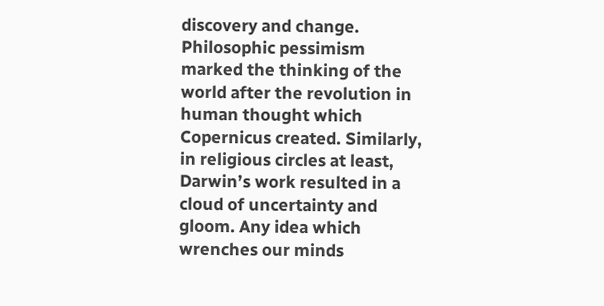discovery and change. Philosophic pessimism marked the thinking of the world after the revolution in human thought which Copernicus created. Similarly, in religious circles at least, Darwin’s work resulted in a cloud of uncertainty and gloom. Any idea which wrenches our minds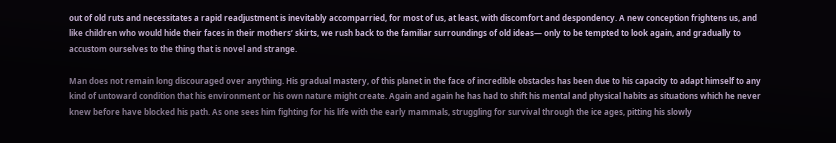out of old ruts and necessitates a rapid readjustment is inevitably accomparried, for most of us, at least, with discomfort and despondency. A new conception frightens us, and like children who would hide their faces in their mothers’ skirts, we rush back to the familiar surroundings of old ideas— only to be tempted to look again, and gradually to accustom ourselves to the thing that is novel and strange.

Man does not remain long discouraged over anything. His gradual mastery, of this planet in the face of incredible obstacles has been due to his capacity to adapt himself to any kind of untoward condition that his environment or his own nature might create. Again and again he has had to shift his mental and physical habits as situations which he never knew before have blocked his path. As one sees him fighting for his life with the early mammals, struggling for survival through the ice ages, pitting his slowly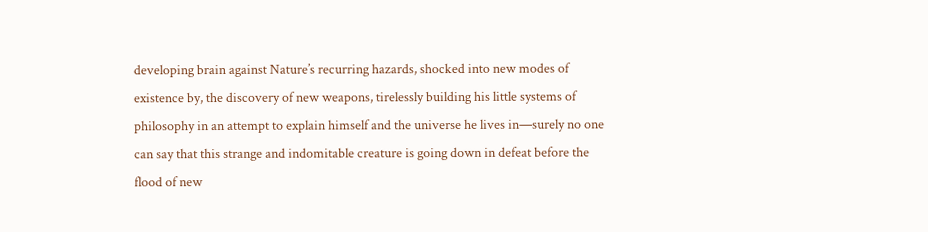developing brain against Nature’s recurring hazards, shocked into new modes of existence by, the discovery of new weapons, tirelessly building his little systems of philosophy in an attempt to explain himself and the universe he lives in—surely no one can say that this strange and indomitable creature is going down in defeat before the flood of new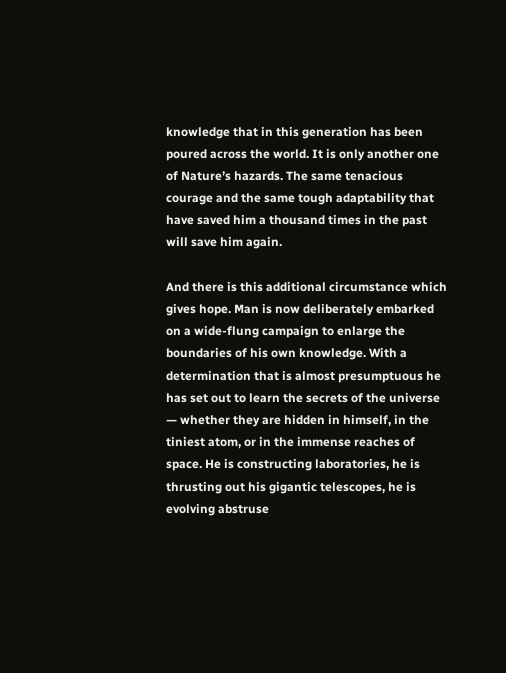knowledge that in this generation has been poured across the world. It is only another one of Nature’s hazards. The same tenacious courage and the same tough adaptability that have saved him a thousand times in the past will save him again.

And there is this additional circumstance which gives hope. Man is now deliberately embarked on a wide-flung campaign to enlarge the boundaries of his own knowledge. With a determination that is almost presumptuous he has set out to learn the secrets of the universe — whether they are hidden in himself, in the tiniest atom, or in the immense reaches of space. He is constructing laboratories, he is thrusting out his gigantic telescopes, he is evolving abstruse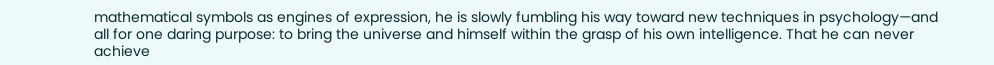mathematical symbols as engines of expression, he is slowly fumbling his way toward new techniques in psychology—and all for one daring purpose: to bring the universe and himself within the grasp of his own intelligence. That he can never achieve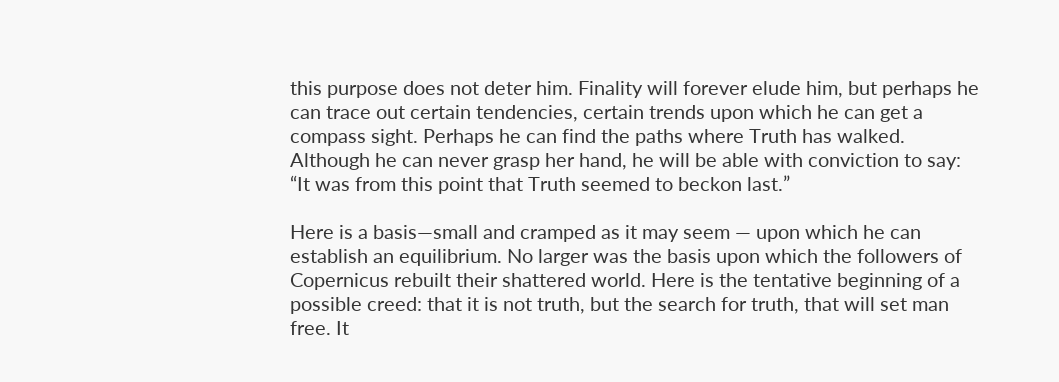this purpose does not deter him. Finality will forever elude him, but perhaps he can trace out certain tendencies, certain trends upon which he can get a compass sight. Perhaps he can find the paths where Truth has walked. Although he can never grasp her hand, he will be able with conviction to say: “It was from this point that Truth seemed to beckon last.”

Here is a basis—small and cramped as it may seem — upon which he can establish an equilibrium. No larger was the basis upon which the followers of Copernicus rebuilt their shattered world. Here is the tentative beginning of a possible creed: that it is not truth, but the search for truth, that will set man free. It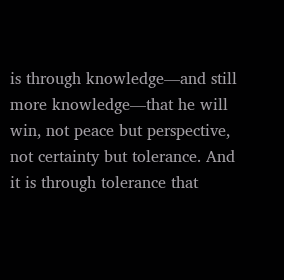is through knowledge—and still more knowledge—that he will win, not peace but perspective, not certainty but tolerance. And it is through tolerance that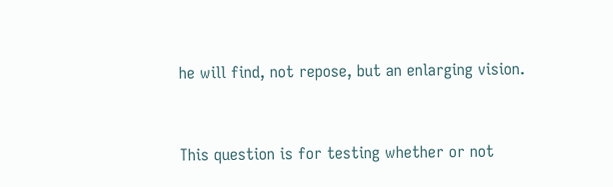he will find, not repose, but an enlarging vision.


This question is for testing whether or not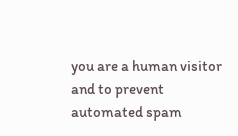you are a human visitor and to prevent automated spam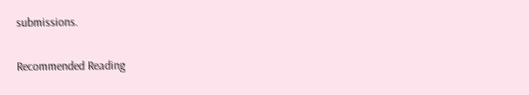submissions.

Recommended Reading